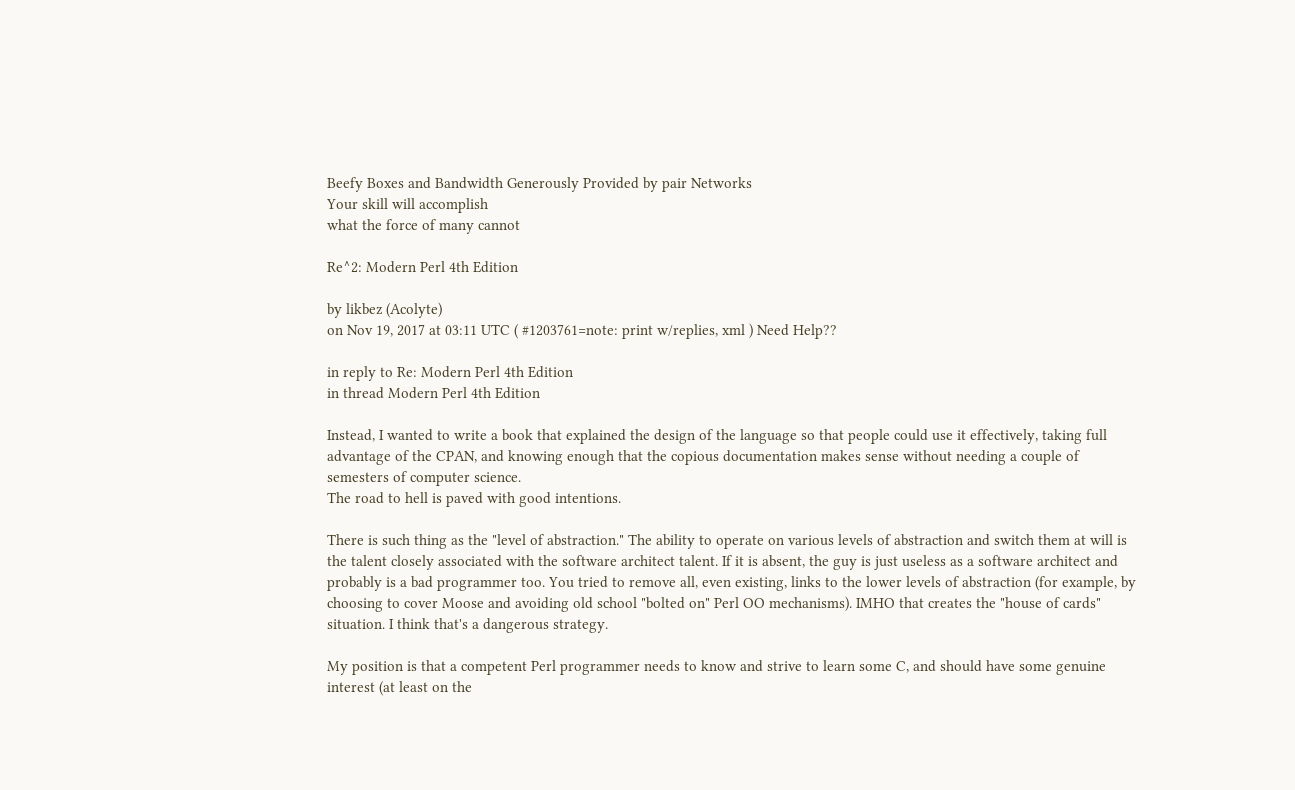Beefy Boxes and Bandwidth Generously Provided by pair Networks
Your skill will accomplish
what the force of many cannot

Re^2: Modern Perl 4th Edition

by likbez (Acolyte)
on Nov 19, 2017 at 03:11 UTC ( #1203761=note: print w/replies, xml ) Need Help??

in reply to Re: Modern Perl 4th Edition
in thread Modern Perl 4th Edition

Instead, I wanted to write a book that explained the design of the language so that people could use it effectively, taking full advantage of the CPAN, and knowing enough that the copious documentation makes sense without needing a couple of semesters of computer science.
The road to hell is paved with good intentions.

There is such thing as the "level of abstraction." The ability to operate on various levels of abstraction and switch them at will is the talent closely associated with the software architect talent. If it is absent, the guy is just useless as a software architect and probably is a bad programmer too. You tried to remove all, even existing, links to the lower levels of abstraction (for example, by choosing to cover Moose and avoiding old school "bolted on" Perl OO mechanisms). IMHO that creates the "house of cards" situation. I think that's a dangerous strategy.

My position is that a competent Perl programmer needs to know and strive to learn some C, and should have some genuine interest (at least on the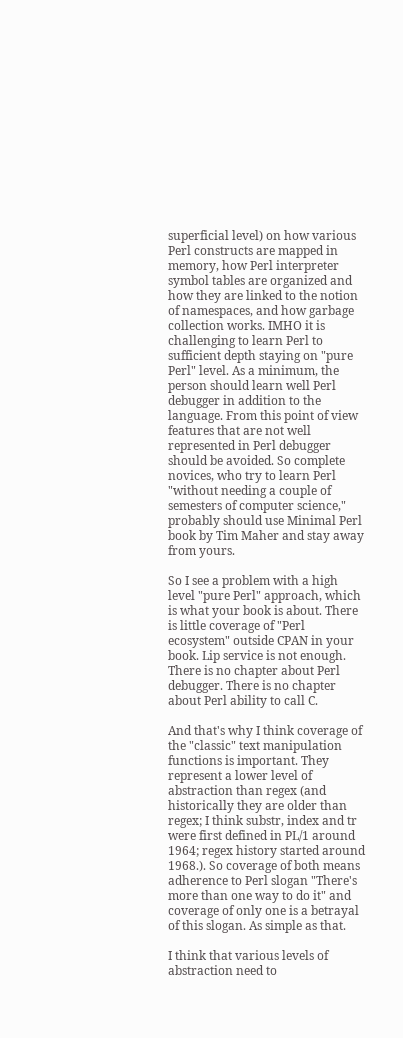superficial level) on how various Perl constructs are mapped in memory, how Perl interpreter symbol tables are organized and how they are linked to the notion of namespaces, and how garbage collection works. IMHO it is challenging to learn Perl to sufficient depth staying on "pure Perl" level. As a minimum, the person should learn well Perl debugger in addition to the language. From this point of view features that are not well represented in Perl debugger should be avoided. So complete novices, who try to learn Perl "without needing a couple of semesters of computer science," probably should use Minimal Perl book by Tim Maher and stay away from yours.

So I see a problem with a high level "pure Perl" approach, which is what your book is about. There is little coverage of "Perl ecosystem" outside CPAN in your book. Lip service is not enough. There is no chapter about Perl debugger. There is no chapter about Perl ability to call C.

And that's why I think coverage of the "classic" text manipulation functions is important. They represent a lower level of abstraction than regex (and historically they are older than regex; I think substr, index and tr were first defined in PL/1 around 1964; regex history started around 1968.). So coverage of both means adherence to Perl slogan "There's more than one way to do it" and coverage of only one is a betrayal of this slogan. As simple as that.

I think that various levels of abstraction need to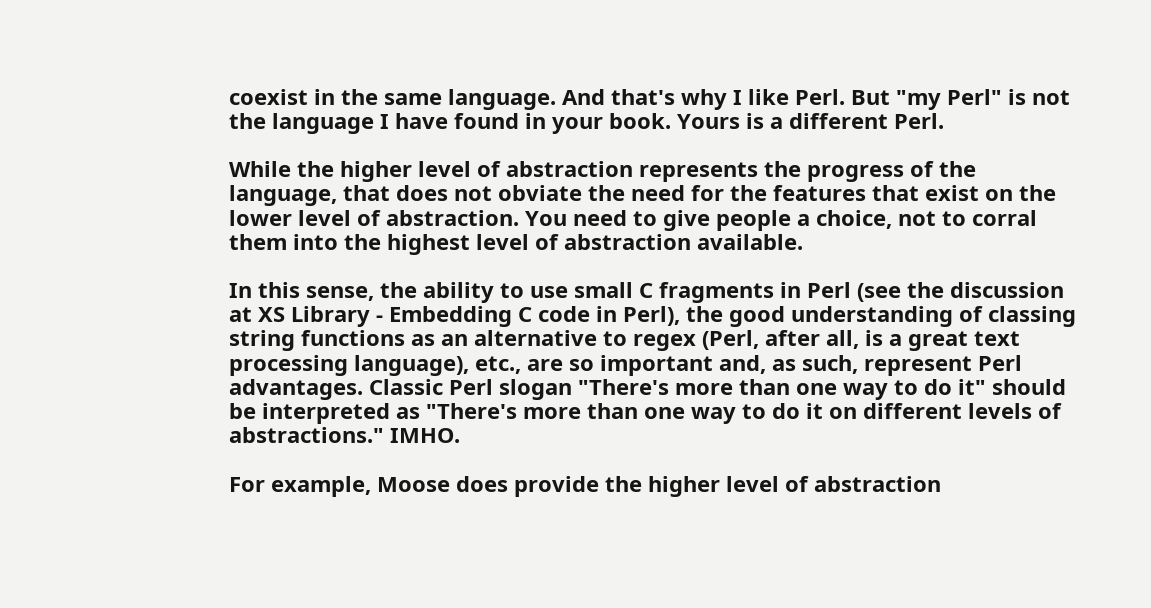coexist in the same language. And that's why I like Perl. But "my Perl" is not the language I have found in your book. Yours is a different Perl.

While the higher level of abstraction represents the progress of the language, that does not obviate the need for the features that exist on the lower level of abstraction. You need to give people a choice, not to corral them into the highest level of abstraction available.

In this sense, the ability to use small C fragments in Perl (see the discussion at XS Library - Embedding C code in Perl), the good understanding of classing string functions as an alternative to regex (Perl, after all, is a great text processing language), etc., are so important and, as such, represent Perl advantages. Classic Perl slogan "There's more than one way to do it" should be interpreted as "There's more than one way to do it on different levels of abstractions." IMHO.

For example, Moose does provide the higher level of abstraction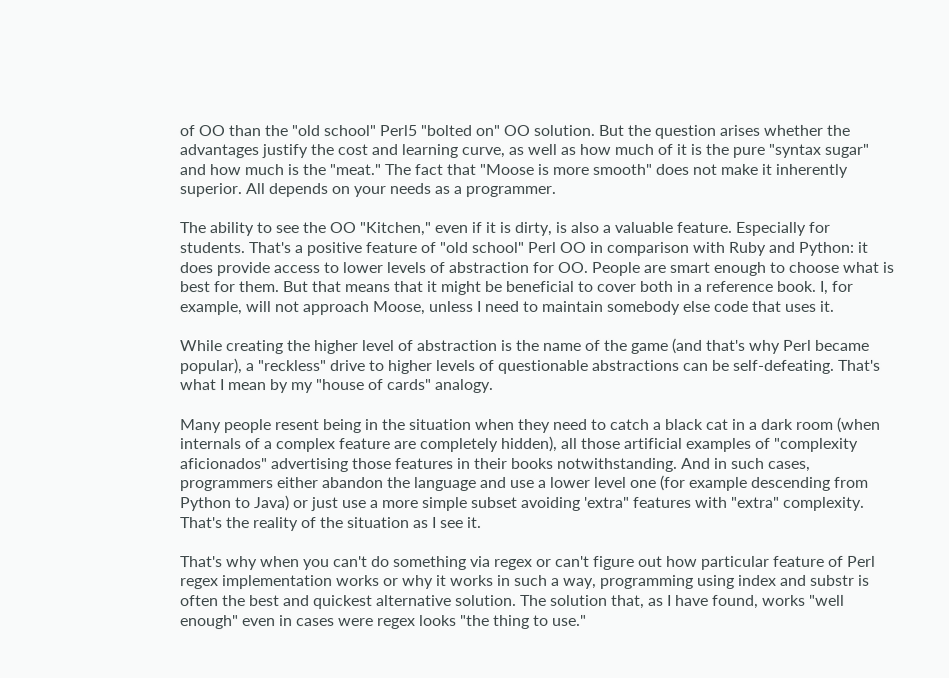of OO than the "old school" Perl5 "bolted on" OO solution. But the question arises whether the advantages justify the cost and learning curve, as well as how much of it is the pure "syntax sugar" and how much is the "meat." The fact that "Moose is more smooth" does not make it inherently superior. All depends on your needs as a programmer.

The ability to see the OO "Kitchen," even if it is dirty, is also a valuable feature. Especially for students. That's a positive feature of "old school" Perl OO in comparison with Ruby and Python: it does provide access to lower levels of abstraction for OO. People are smart enough to choose what is best for them. But that means that it might be beneficial to cover both in a reference book. I, for example, will not approach Moose, unless I need to maintain somebody else code that uses it.

While creating the higher level of abstraction is the name of the game (and that's why Perl became popular), a "reckless" drive to higher levels of questionable abstractions can be self-defeating. That's what I mean by my "house of cards" analogy.

Many people resent being in the situation when they need to catch a black cat in a dark room (when internals of a complex feature are completely hidden), all those artificial examples of "complexity aficionados" advertising those features in their books notwithstanding. And in such cases, programmers either abandon the language and use a lower level one (for example descending from Python to Java) or just use a more simple subset avoiding 'extra" features with "extra" complexity. That's the reality of the situation as I see it.

That's why when you can't do something via regex or can't figure out how particular feature of Perl regex implementation works or why it works in such a way, programming using index and substr is often the best and quickest alternative solution. The solution that, as I have found, works "well enough" even in cases were regex looks "the thing to use."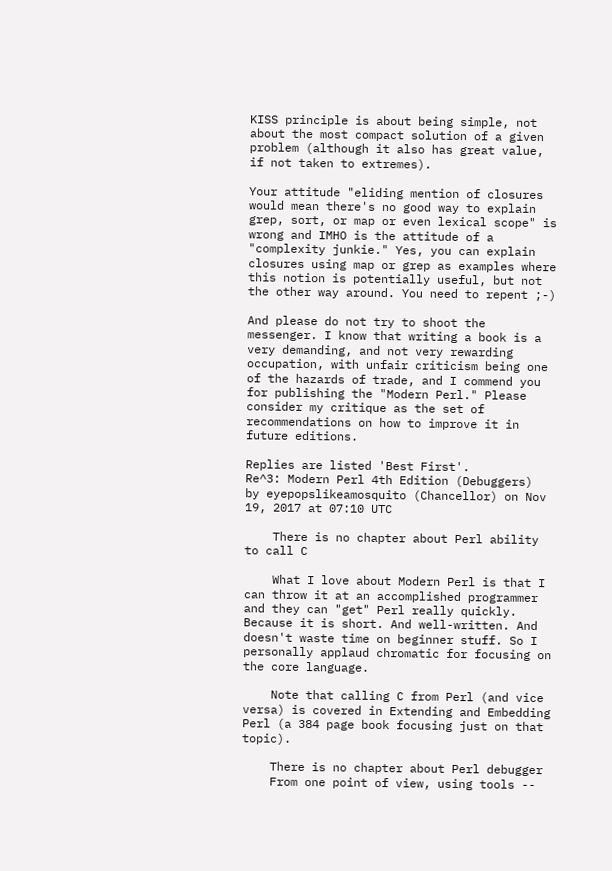KISS principle is about being simple, not about the most compact solution of a given problem (although it also has great value, if not taken to extremes).

Your attitude "eliding mention of closures would mean there's no good way to explain grep, sort, or map or even lexical scope" is wrong and IMHO is the attitude of a "complexity junkie." Yes, you can explain closures using map or grep as examples where this notion is potentially useful, but not the other way around. You need to repent ;-)

And please do not try to shoot the messenger. I know that writing a book is a very demanding, and not very rewarding occupation, with unfair criticism being one of the hazards of trade, and I commend you for publishing the "Modern Perl." Please consider my critique as the set of recommendations on how to improve it in future editions.

Replies are listed 'Best First'.
Re^3: Modern Perl 4th Edition (Debuggers)
by eyepopslikeamosquito (Chancellor) on Nov 19, 2017 at 07:10 UTC

    There is no chapter about Perl ability to call C

    What I love about Modern Perl is that I can throw it at an accomplished programmer and they can "get" Perl really quickly. Because it is short. And well-written. And doesn't waste time on beginner stuff. So I personally applaud chromatic for focusing on the core language.

    Note that calling C from Perl (and vice versa) is covered in Extending and Embedding Perl (a 384 page book focusing just on that topic).

    There is no chapter about Perl debugger
    From one point of view, using tools --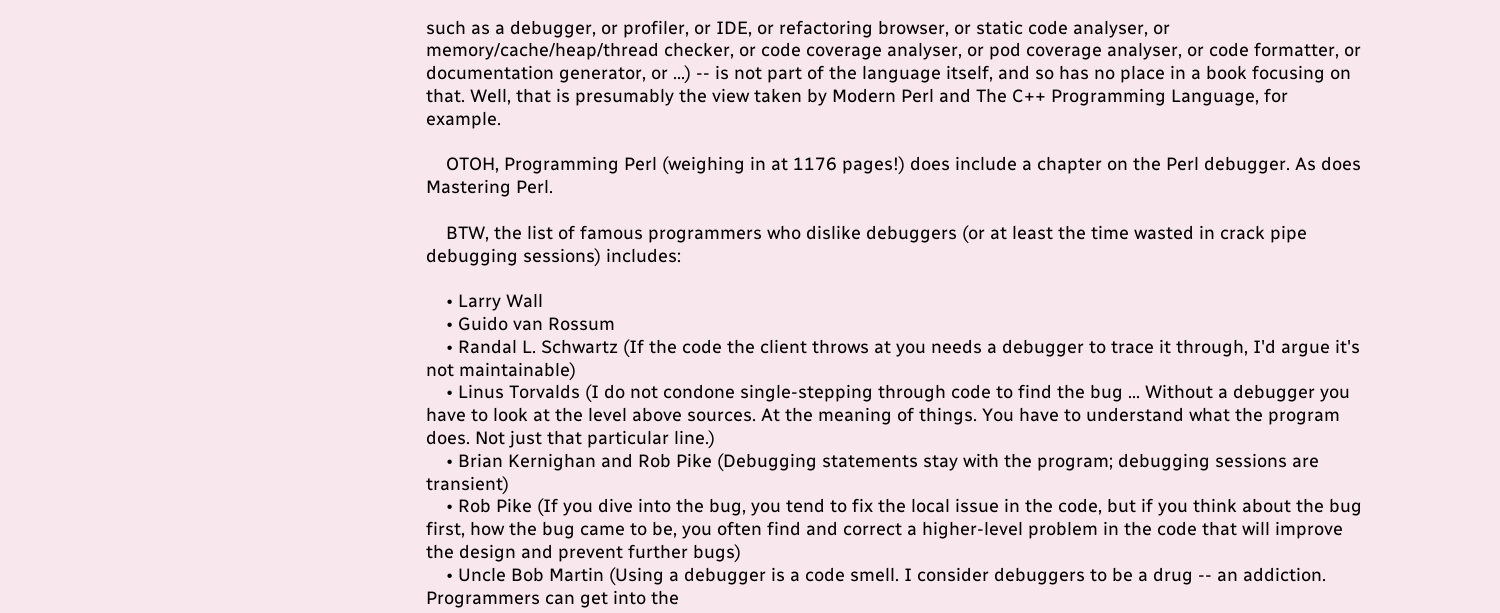such as a debugger, or profiler, or IDE, or refactoring browser, or static code analyser, or memory/cache/heap/thread checker, or code coverage analyser, or pod coverage analyser, or code formatter, or documentation generator, or ...) -- is not part of the language itself, and so has no place in a book focusing on that. Well, that is presumably the view taken by Modern Perl and The C++ Programming Language, for example.

    OTOH, Programming Perl (weighing in at 1176 pages!) does include a chapter on the Perl debugger. As does Mastering Perl.

    BTW, the list of famous programmers who dislike debuggers (or at least the time wasted in crack pipe debugging sessions) includes:

    • Larry Wall
    • Guido van Rossum
    • Randal L. Schwartz (If the code the client throws at you needs a debugger to trace it through, I'd argue it's not maintainable)
    • Linus Torvalds (I do not condone single-stepping through code to find the bug ... Without a debugger you have to look at the level above sources. At the meaning of things. You have to understand what the program does. Not just that particular line.)
    • Brian Kernighan and Rob Pike (Debugging statements stay with the program; debugging sessions are transient)
    • Rob Pike (If you dive into the bug, you tend to fix the local issue in the code, but if you think about the bug first, how the bug came to be, you often find and correct a higher-level problem in the code that will improve the design and prevent further bugs)
    • Uncle Bob Martin (Using a debugger is a code smell. I consider debuggers to be a drug -- an addiction. Programmers can get into the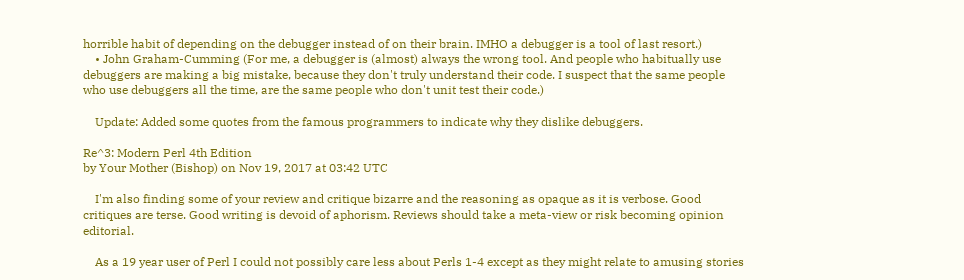horrible habit of depending on the debugger instead of on their brain. IMHO a debugger is a tool of last resort.)
    • John Graham-Cumming (For me, a debugger is (almost) always the wrong tool. And people who habitually use debuggers are making a big mistake, because they don't truly understand their code. I suspect that the same people who use debuggers all the time, are the same people who don't unit test their code.)

    Update: Added some quotes from the famous programmers to indicate why they dislike debuggers.

Re^3: Modern Perl 4th Edition
by Your Mother (Bishop) on Nov 19, 2017 at 03:42 UTC

    I'm also finding some of your review and critique bizarre and the reasoning as opaque as it is verbose. Good critiques are terse. Good writing is devoid of aphorism. Reviews should take a meta-view or risk becoming opinion editorial.

    As a 19 year user of Perl I could not possibly care less about Perls 1-4 except as they might relate to amusing stories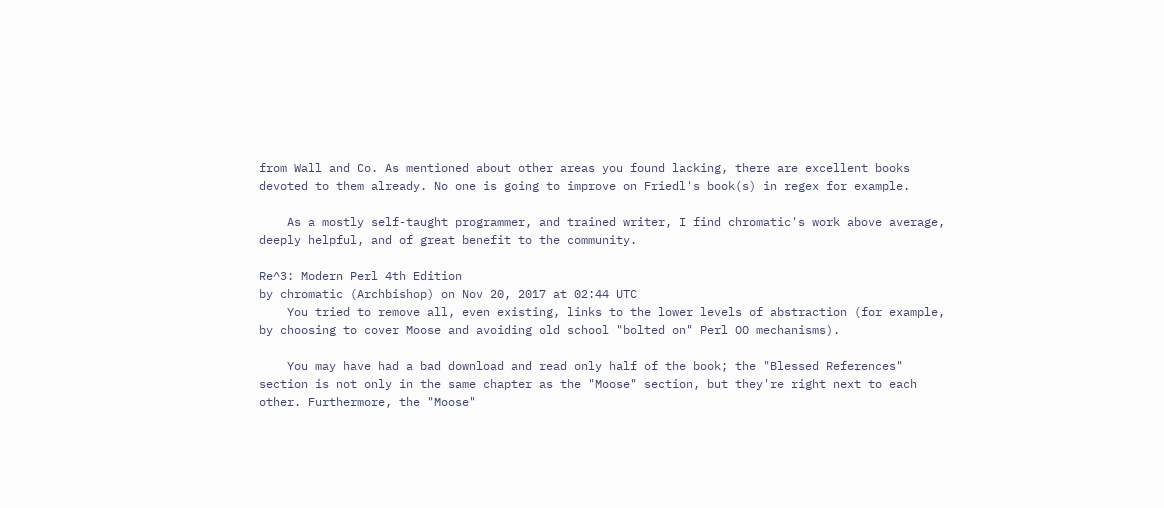from Wall and Co. As mentioned about other areas you found lacking, there are excellent books devoted to them already. No one is going to improve on Friedl's book(s) in regex for example.

    As a mostly self-taught programmer, and trained writer, I find chromatic's work above average, deeply helpful, and of great benefit to the community.

Re^3: Modern Perl 4th Edition
by chromatic (Archbishop) on Nov 20, 2017 at 02:44 UTC
    You tried to remove all, even existing, links to the lower levels of abstraction (for example, by choosing to cover Moose and avoiding old school "bolted on" Perl OO mechanisms).

    You may have had a bad download and read only half of the book; the "Blessed References" section is not only in the same chapter as the "Moose" section, but they're right next to each other. Furthermore, the "Moose"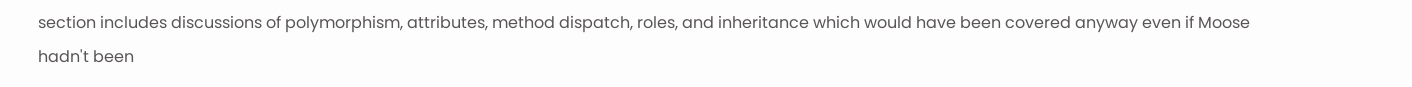section includes discussions of polymorphism, attributes, method dispatch, roles, and inheritance which would have been covered anyway even if Moose hadn't been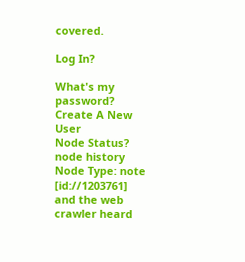covered.

Log In?

What's my password?
Create A New User
Node Status?
node history
Node Type: note [id://1203761]
and the web crawler heard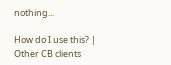nothing...

How do I use this? | Other CB clients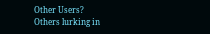Other Users?
Others lurking in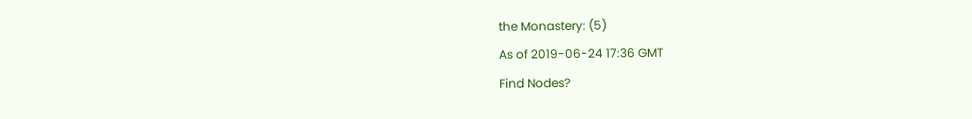the Monastery: (5)
As of 2019-06-24 17:36 GMT
Find Nodes?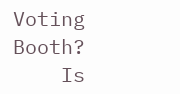Voting Booth?
    Is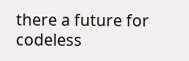there a future for codeless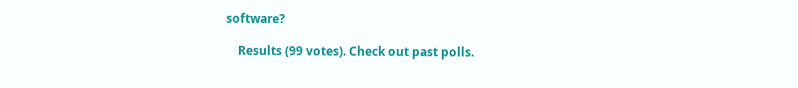software?

    Results (99 votes). Check out past polls.